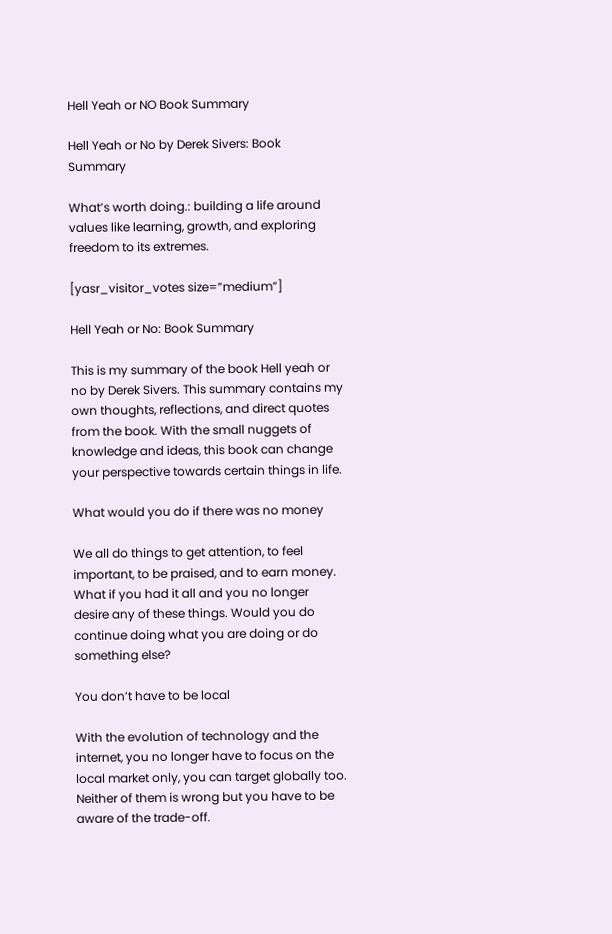Hell Yeah or NO Book Summary

Hell Yeah or No by Derek Sivers: Book Summary

What’s worth doing.: building a life around values like learning, growth, and exploring freedom to its extremes.

[yasr_visitor_votes size=”medium”]

Hell Yeah or No: Book Summary

This is my summary of the book Hell yeah or no by Derek Sivers. This summary contains my own thoughts, reflections, and direct quotes from the book. With the small nuggets of knowledge and ideas, this book can change your perspective towards certain things in life.

What would you do if there was no money

We all do things to get attention, to feel important, to be praised, and to earn money. What if you had it all and you no longer desire any of these things. Would you do continue doing what you are doing or do something else?

You don’t have to be local

With the evolution of technology and the internet, you no longer have to focus on the local market only, you can target globally too. Neither of them is wrong but you have to be aware of the trade-off.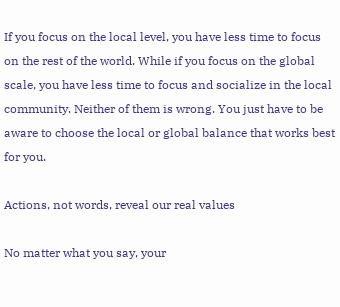If you focus on the local level, you have less time to focus on the rest of the world. While if you focus on the global scale, you have less time to focus and socialize in the local community. Neither of them is wrong. You just have to be aware to choose the local or global balance that works best for you.

Actions, not words, reveal our real values

No matter what you say, your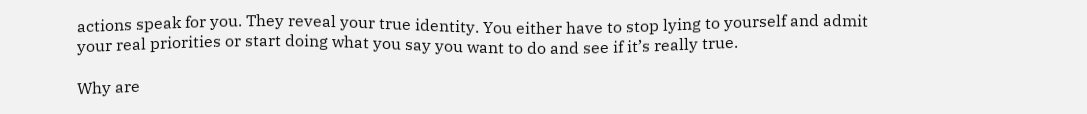actions speak for you. They reveal your true identity. You either have to stop lying to yourself and admit your real priorities or start doing what you say you want to do and see if it’s really true.

Why are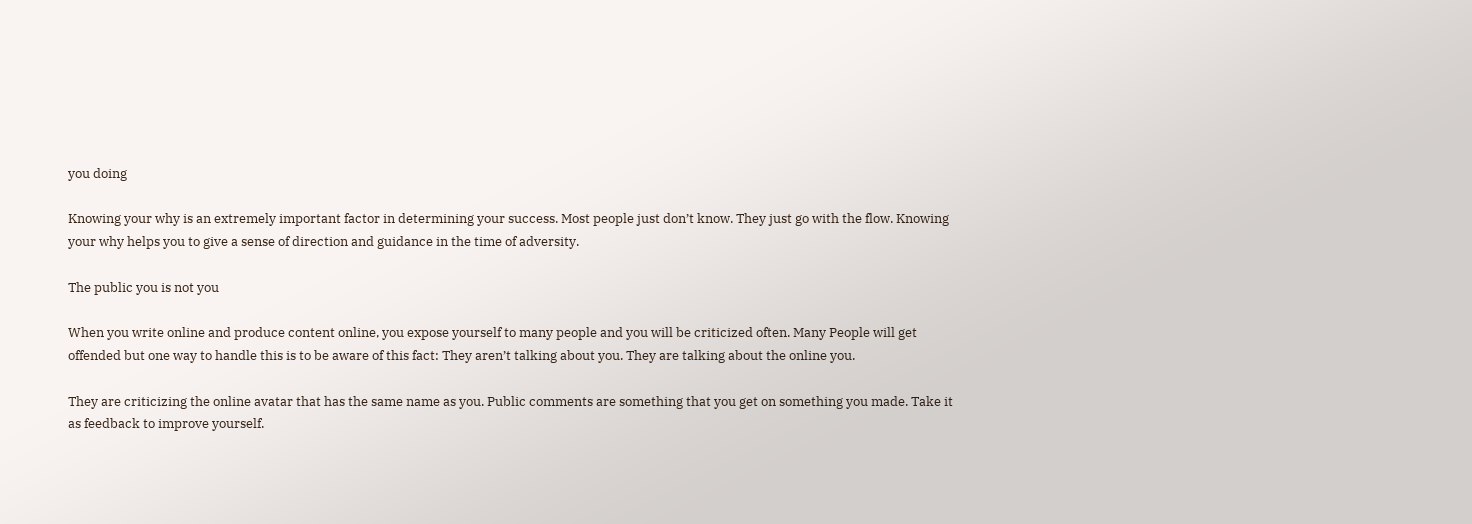you doing

Knowing your why is an extremely important factor in determining your success. Most people just don’t know. They just go with the flow. Knowing your why helps you to give a sense of direction and guidance in the time of adversity.

The public you is not you

When you write online and produce content online, you expose yourself to many people and you will be criticized often. Many People will get offended but one way to handle this is to be aware of this fact: They aren’t talking about you. They are talking about the online you.

They are criticizing the online avatar that has the same name as you. Public comments are something that you get on something you made. Take it as feedback to improve yourself.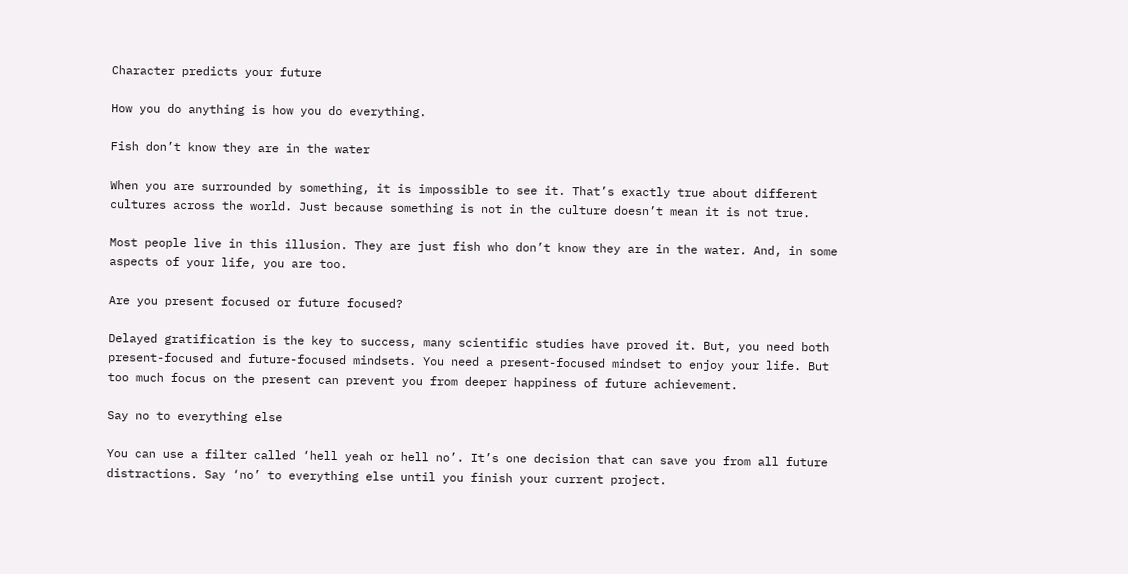Character predicts your future

How you do anything is how you do everything.

Fish don’t know they are in the water

When you are surrounded by something, it is impossible to see it. That’s exactly true about different cultures across the world. Just because something is not in the culture doesn’t mean it is not true.

Most people live in this illusion. They are just fish who don’t know they are in the water. And, in some aspects of your life, you are too.

Are you present focused or future focused?

Delayed gratification is the key to success, many scientific studies have proved it. But, you need both present-focused and future-focused mindsets. You need a present-focused mindset to enjoy your life. But too much focus on the present can prevent you from deeper happiness of future achievement.

Say no to everything else

You can use a filter called ‘hell yeah or hell no’. It’s one decision that can save you from all future distractions. Say ‘no’ to everything else until you finish your current project.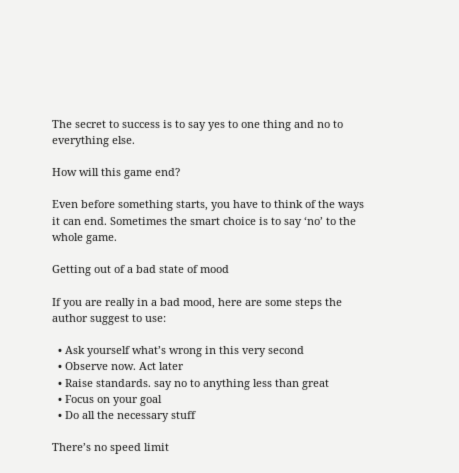The secret to success is to say yes to one thing and no to everything else.

How will this game end?

Even before something starts, you have to think of the ways it can end. Sometimes the smart choice is to say ‘no’ to the whole game.

Getting out of a bad state of mood

If you are really in a bad mood, here are some steps the author suggest to use:

  • Ask yourself what’s wrong in this very second
  • Observe now. Act later
  • Raise standards. say no to anything less than great
  • Focus on your goal
  • Do all the necessary stuff

There’s no speed limit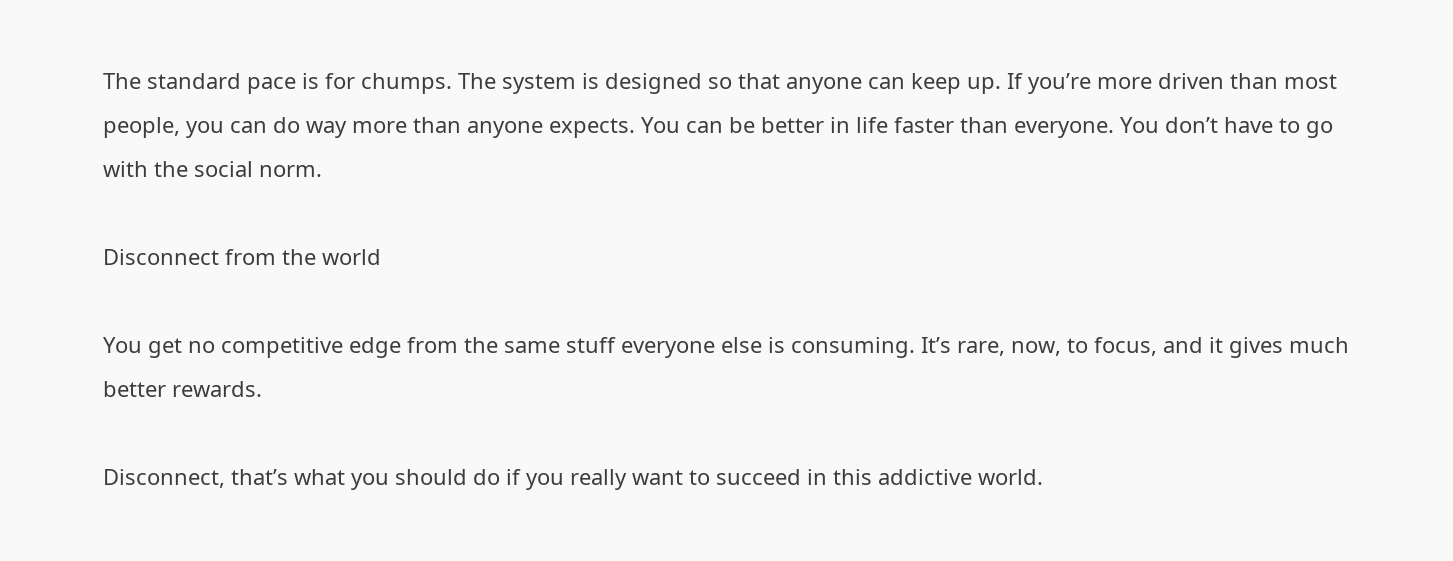The standard pace is for chumps. The system is designed so that anyone can keep up. If you’re more driven than most people, you can do way more than anyone expects. You can be better in life faster than everyone. You don’t have to go with the social norm.

Disconnect from the world

You get no competitive edge from the same stuff everyone else is consuming. It’s rare, now, to focus, and it gives much better rewards.

Disconnect, that’s what you should do if you really want to succeed in this addictive world.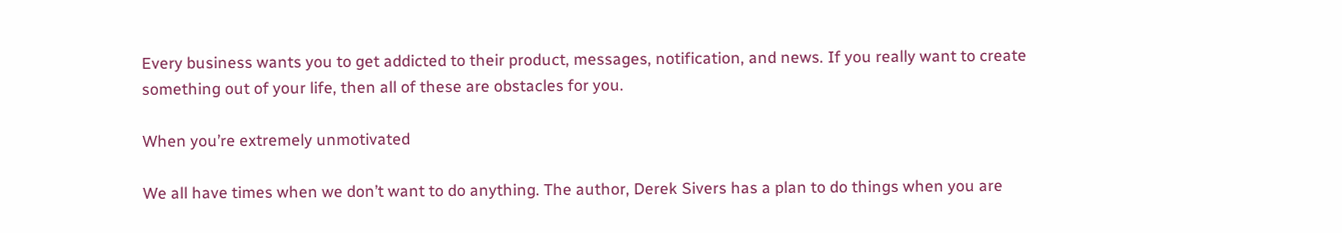Every business wants you to get addicted to their product, messages, notification, and news. If you really want to create something out of your life, then all of these are obstacles for you.

When you’re extremely unmotivated

We all have times when we don’t want to do anything. The author, Derek Sivers has a plan to do things when you are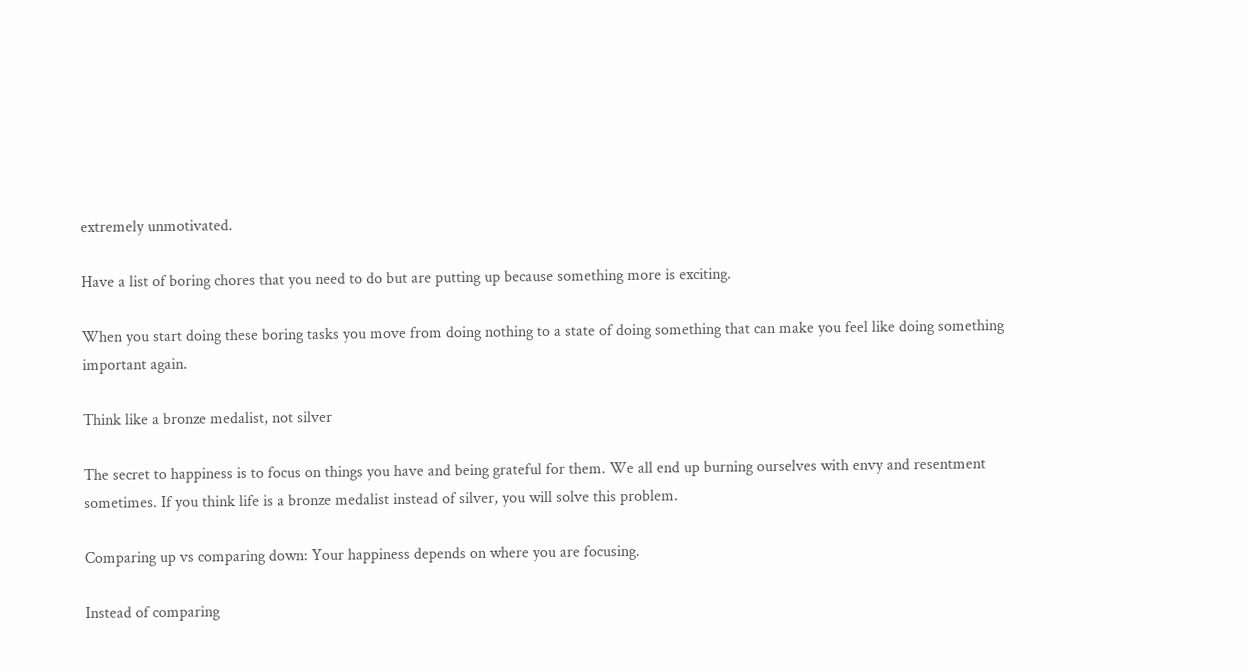extremely unmotivated.

Have a list of boring chores that you need to do but are putting up because something more is exciting.

When you start doing these boring tasks you move from doing nothing to a state of doing something that can make you feel like doing something important again.

Think like a bronze medalist, not silver

The secret to happiness is to focus on things you have and being grateful for them. We all end up burning ourselves with envy and resentment sometimes. If you think life is a bronze medalist instead of silver, you will solve this problem.

Comparing up vs comparing down: Your happiness depends on where you are focusing.

Instead of comparing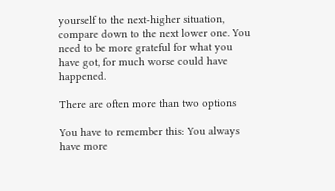yourself to the next-higher situation, compare down to the next lower one. You need to be more grateful for what you have got, for much worse could have happened.

There are often more than two options

You have to remember this: You always have more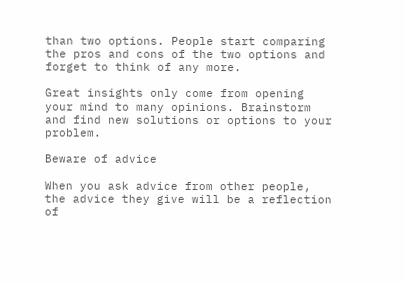than two options. People start comparing the pros and cons of the two options and forget to think of any more.

Great insights only come from opening your mind to many opinions. Brainstorm and find new solutions or options to your problem.

Beware of advice

When you ask advice from other people, the advice they give will be a reflection of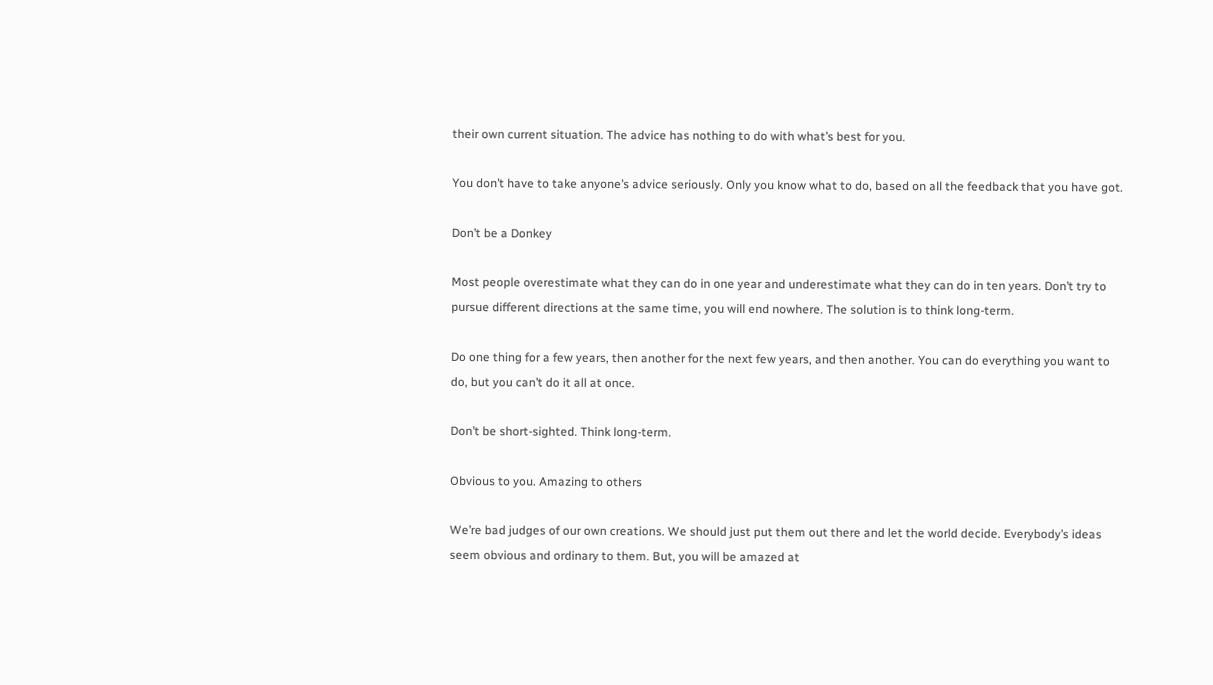their own current situation. The advice has nothing to do with what’s best for you.

You don’t have to take anyone’s advice seriously. Only you know what to do, based on all the feedback that you have got.

Don’t be a Donkey

Most people overestimate what they can do in one year and underestimate what they can do in ten years. Don’t try to pursue different directions at the same time, you will end nowhere. The solution is to think long-term.

Do one thing for a few years, then another for the next few years, and then another. You can do everything you want to do, but you can’t do it all at once.

Don’t be short-sighted. Think long-term.

Obvious to you. Amazing to others

We’re bad judges of our own creations. We should just put them out there and let the world decide. Everybody’s ideas seem obvious and ordinary to them. But, you will be amazed at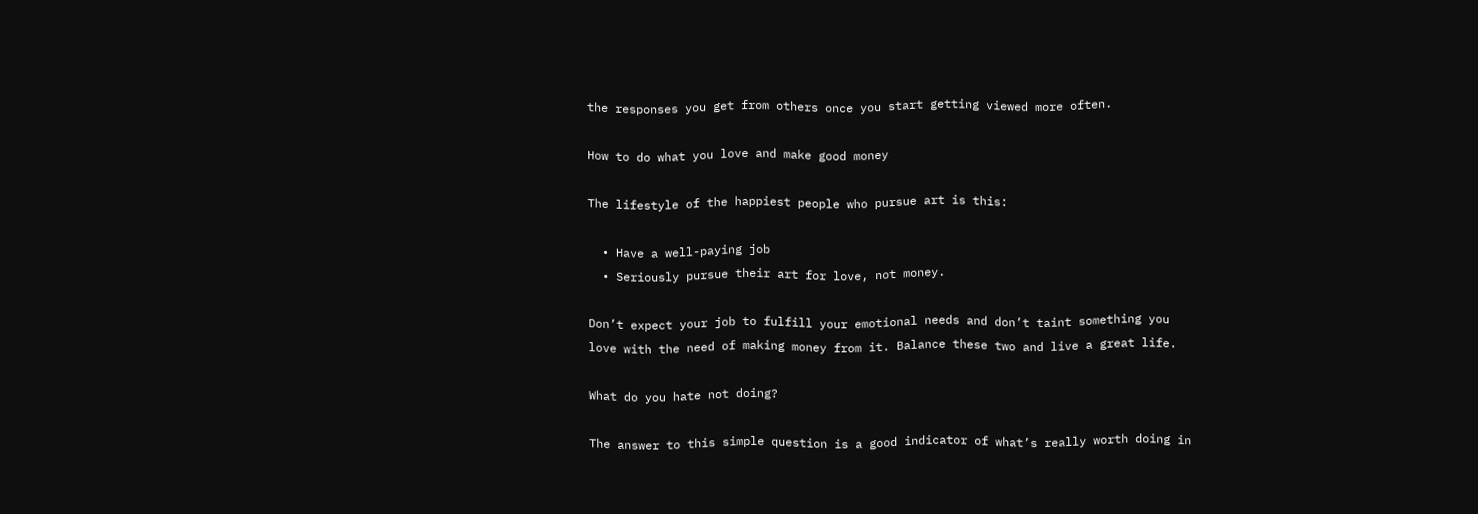the responses you get from others once you start getting viewed more often.

How to do what you love and make good money

The lifestyle of the happiest people who pursue art is this:

  • Have a well-paying job
  • Seriously pursue their art for love, not money.

Don’t expect your job to fulfill your emotional needs and don’t taint something you love with the need of making money from it. Balance these two and live a great life.

What do you hate not doing?

The answer to this simple question is a good indicator of what’s really worth doing in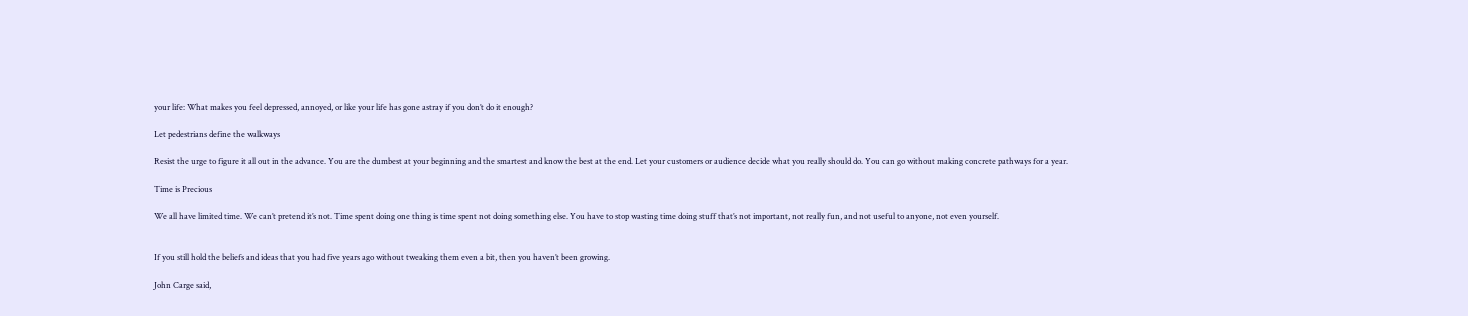your life: What makes you feel depressed, annoyed, or like your life has gone astray if you don’t do it enough?

Let pedestrians define the walkways

Resist the urge to figure it all out in the advance. You are the dumbest at your beginning and the smartest and know the best at the end. Let your customers or audience decide what you really should do. You can go without making concrete pathways for a year.

Time is Precious

We all have limited time. We can’t pretend it’s not. Time spent doing one thing is time spent not doing something else. You have to stop wasting time doing stuff that’s not important, not really fun, and not useful to anyone, not even yourself.


If you still hold the beliefs and ideas that you had five years ago without tweaking them even a bit, then you haven’t been growing.

John Carge said,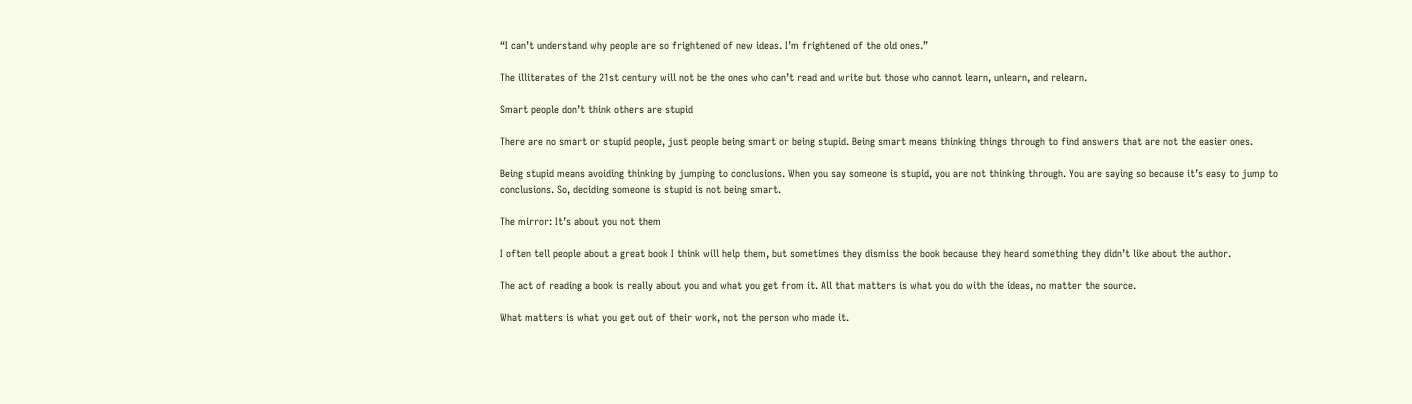“I can’t understand why people are so frightened of new ideas. I’m frightened of the old ones.”

The illiterates of the 21st century will not be the ones who can’t read and write but those who cannot learn, unlearn, and relearn.

Smart people don’t think others are stupid

There are no smart or stupid people, just people being smart or being stupid. Being smart means thinking things through to find answers that are not the easier ones.

Being stupid means avoiding thinking by jumping to conclusions. When you say someone is stupid, you are not thinking through. You are saying so because it’s easy to jump to conclusions. So, deciding someone is stupid is not being smart.

The mirror: It’s about you not them

I often tell people about a great book I think will help them, but sometimes they dismiss the book because they heard something they didn’t like about the author.

The act of reading a book is really about you and what you get from it. All that matters is what you do with the ideas, no matter the source.

What matters is what you get out of their work, not the person who made it.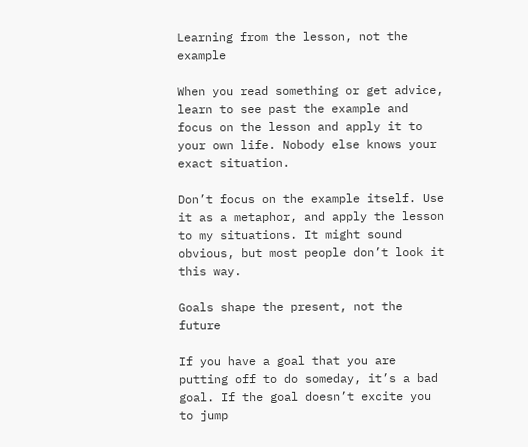Learning from the lesson, not the example

When you read something or get advice, learn to see past the example and focus on the lesson and apply it to your own life. Nobody else knows your exact situation.

Don’t focus on the example itself. Use it as a metaphor, and apply the lesson to my situations. It might sound obvious, but most people don’t look it this way.

Goals shape the present, not the future

If you have a goal that you are putting off to do someday, it’s a bad goal. If the goal doesn’t excite you to jump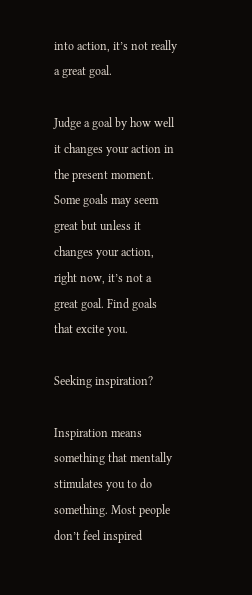into action, it’s not really a great goal.

Judge a goal by how well it changes your action in the present moment. Some goals may seem great but unless it changes your action, right now, it’s not a great goal. Find goals that excite you.

Seeking inspiration?

Inspiration means something that mentally stimulates you to do something. Most people don’t feel inspired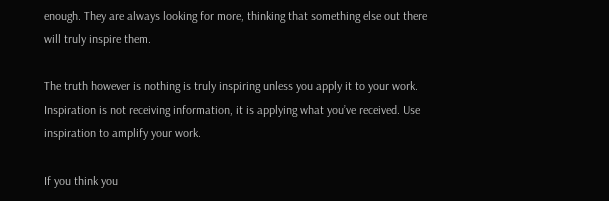enough. They are always looking for more, thinking that something else out there will truly inspire them.

The truth however is nothing is truly inspiring unless you apply it to your work. Inspiration is not receiving information, it is applying what you’ve received. Use inspiration to amplify your work.

If you think you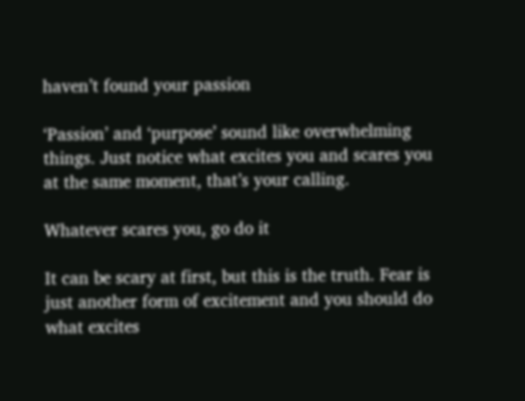haven’t found your passion

‘Passion’ and ‘purpose’ sound like overwhelming things. Just notice what excites you and scares you at the same moment, that’s your calling.

Whatever scares you, go do it

It can be scary at first, but this is the truth. Fear is just another form of excitement and you should do what excites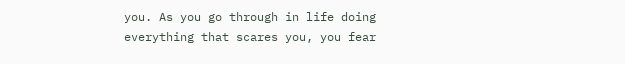you. As you go through in life doing everything that scares you, you fear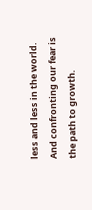less and less in the world. And confronting our fear is the path to growth.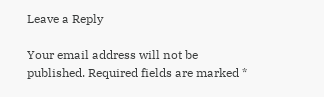Leave a Reply

Your email address will not be published. Required fields are marked *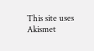This site uses Akismet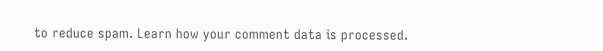to reduce spam. Learn how your comment data is processed.